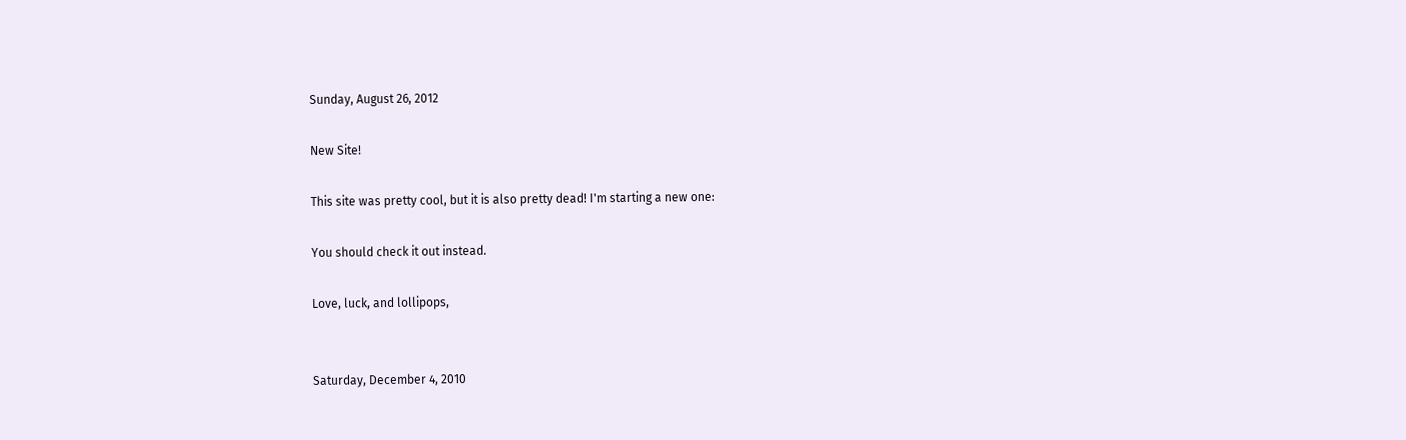Sunday, August 26, 2012

New Site!

This site was pretty cool, but it is also pretty dead! I'm starting a new one:

You should check it out instead.

Love, luck, and lollipops,


Saturday, December 4, 2010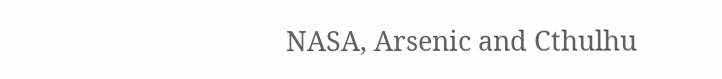NASA, Arsenic and Cthulhu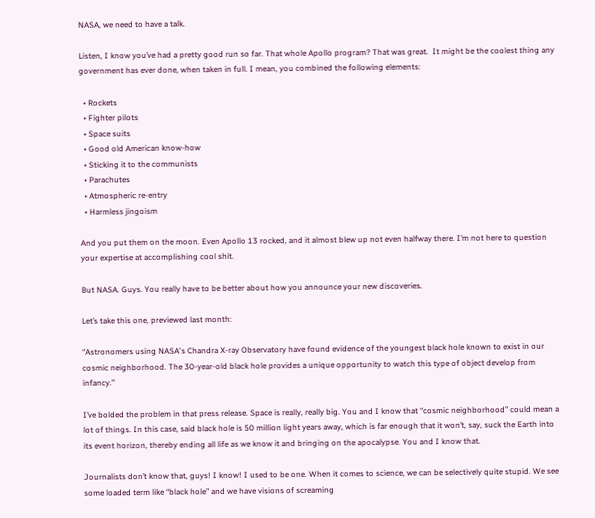NASA, we need to have a talk.

Listen, I know you’ve had a pretty good run so far. That whole Apollo program? That was great.  It might be the coolest thing any government has ever done, when taken in full. I mean, you combined the following elements:

  • Rockets
  • Fighter pilots
  • Space suits
  • Good old American know-how
  • Sticking it to the communists
  • Parachutes
  • Atmospheric re-entry
  • Harmless jingoism

And you put them on the moon. Even Apollo 13 rocked, and it almost blew up not even halfway there. I’m not here to question your expertise at accomplishing cool shit.

But NASA. Guys. You really have to be better about how you announce your new discoveries.

Let’s take this one, previewed last month:

“Astronomers using NASA's Chandra X-ray Observatory have found evidence of the youngest black hole known to exist in our cosmic neighborhood. The 30-year-old black hole provides a unique opportunity to watch this type of object develop from infancy.”

I’ve bolded the problem in that press release. Space is really, really big. You and I know that “cosmic neighborhood” could mean a lot of things. In this case, said black hole is 50 million light years away, which is far enough that it won’t, say, suck the Earth into its event horizon, thereby ending all life as we know it and bringing on the apocalypse. You and I know that.

Journalists don’t know that, guys! I know! I used to be one. When it comes to science, we can be selectively quite stupid. We see some loaded term like “black hole” and we have visions of screaming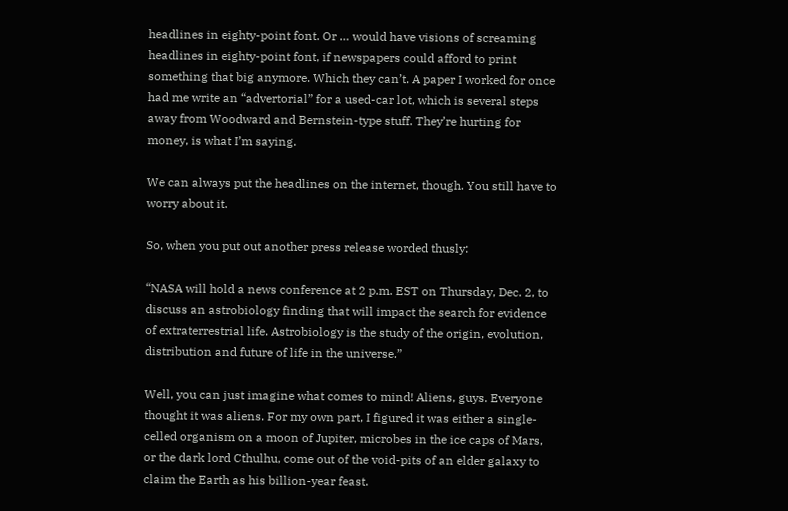headlines in eighty-point font. Or … would have visions of screaming headlines in eighty-point font, if newspapers could afford to print something that big anymore. Which they can’t. A paper I worked for once had me write an “advertorial” for a used-car lot, which is several steps away from Woodward and Bernstein-type stuff. They’re hurting for money, is what I’m saying.

We can always put the headlines on the internet, though. You still have to worry about it.

So, when you put out another press release worded thusly:

“NASA will hold a news conference at 2 p.m. EST on Thursday, Dec. 2, to discuss an astrobiology finding that will impact the search for evidence of extraterrestrial life. Astrobiology is the study of the origin, evolution, distribution and future of life in the universe.”

Well, you can just imagine what comes to mind! Aliens, guys. Everyone thought it was aliens. For my own part, I figured it was either a single-celled organism on a moon of Jupiter, microbes in the ice caps of Mars, or the dark lord Cthulhu, come out of the void-pits of an elder galaxy to claim the Earth as his billion-year feast.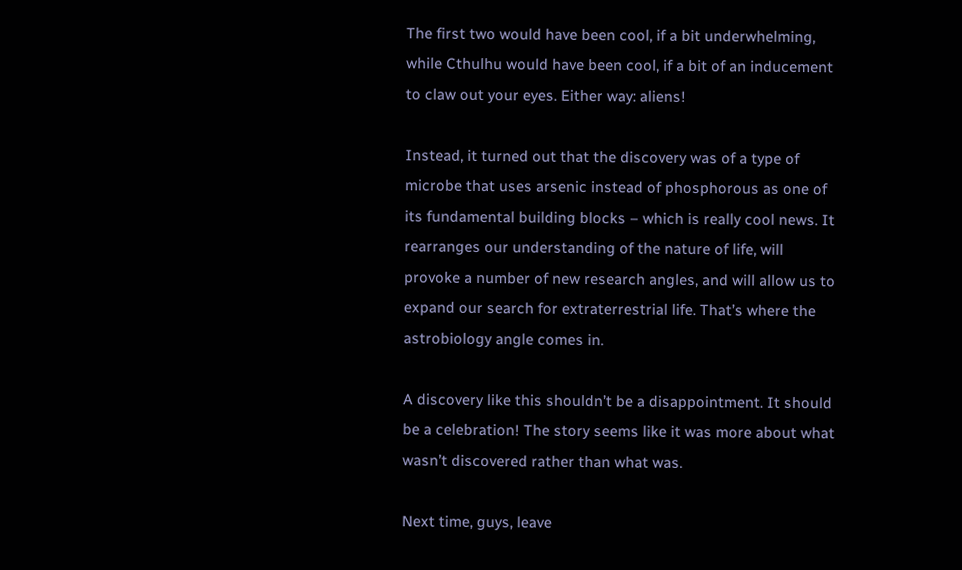The first two would have been cool, if a bit underwhelming, while Cthulhu would have been cool, if a bit of an inducement to claw out your eyes. Either way: aliens!

Instead, it turned out that the discovery was of a type of microbe that uses arsenic instead of phosphorous as one of its fundamental building blocks – which is really cool news. It rearranges our understanding of the nature of life, will provoke a number of new research angles, and will allow us to expand our search for extraterrestrial life. That’s where the astrobiology angle comes in.

A discovery like this shouldn’t be a disappointment. It should be a celebration! The story seems like it was more about what wasn’t discovered rather than what was.

Next time, guys, leave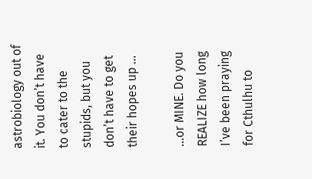astrobiology out of it. You don’t have to cater to the stupids, but you don’t have to get their hopes up …

…or MINE. Do you REALIZE how long I’ve been praying for Cthulhu to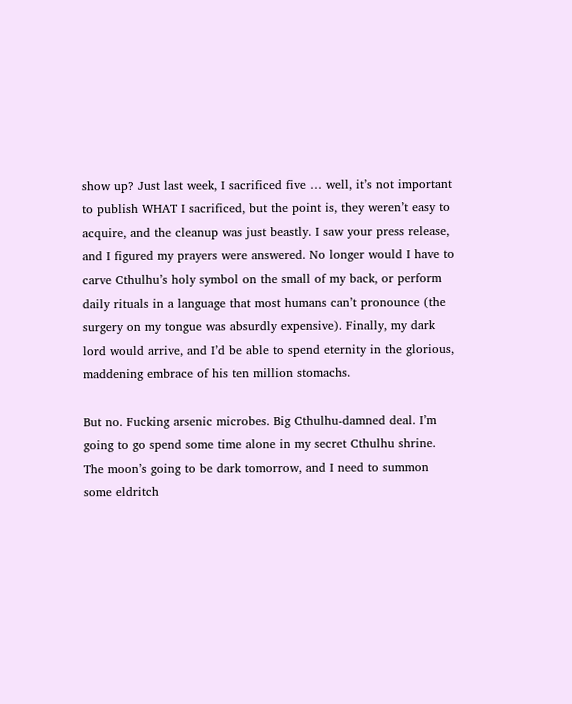show up? Just last week, I sacrificed five … well, it’s not important to publish WHAT I sacrificed, but the point is, they weren’t easy to acquire, and the cleanup was just beastly. I saw your press release, and I figured my prayers were answered. No longer would I have to carve Cthulhu’s holy symbol on the small of my back, or perform daily rituals in a language that most humans can’t pronounce (the surgery on my tongue was absurdly expensive). Finally, my dark lord would arrive, and I’d be able to spend eternity in the glorious, maddening embrace of his ten million stomachs.

But no. Fucking arsenic microbes. Big Cthulhu-damned deal. I’m going to go spend some time alone in my secret Cthulhu shrine. The moon’s going to be dark tomorrow, and I need to summon some eldritch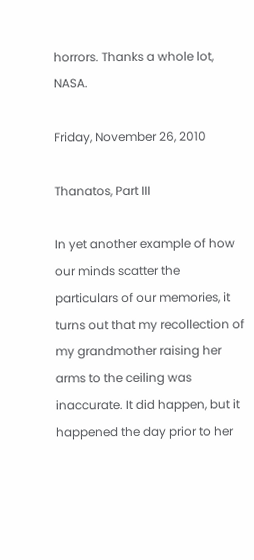horrors. Thanks a whole lot, NASA.

Friday, November 26, 2010

Thanatos, Part III

In yet another example of how our minds scatter the particulars of our memories, it turns out that my recollection of my grandmother raising her arms to the ceiling was inaccurate. It did happen, but it happened the day prior to her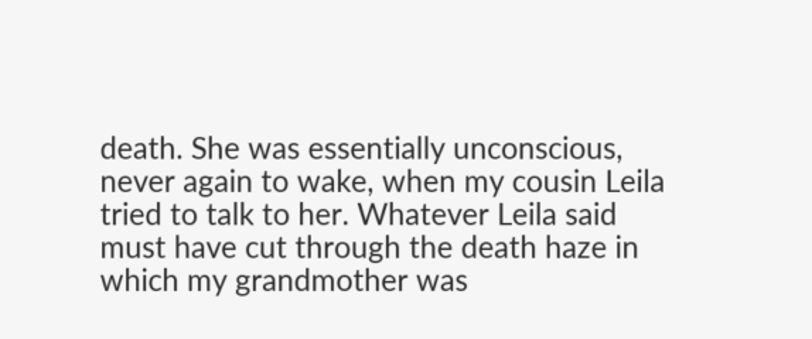death. She was essentially unconscious, never again to wake, when my cousin Leila tried to talk to her. Whatever Leila said must have cut through the death haze in which my grandmother was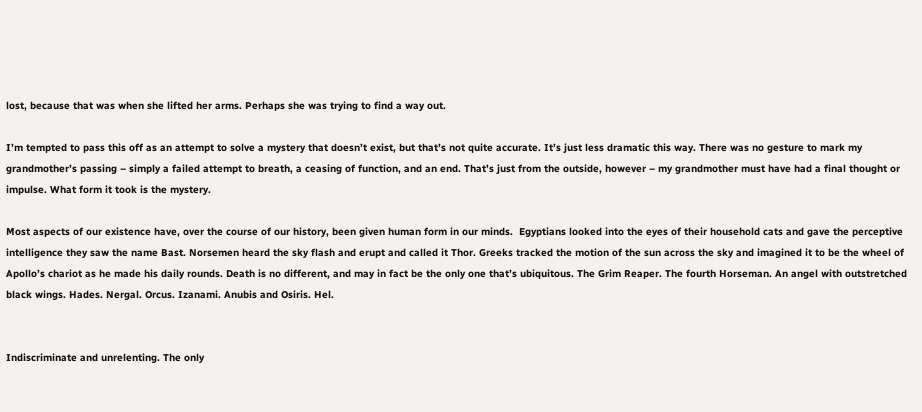lost, because that was when she lifted her arms. Perhaps she was trying to find a way out.

I’m tempted to pass this off as an attempt to solve a mystery that doesn’t exist, but that’s not quite accurate. It’s just less dramatic this way. There was no gesture to mark my grandmother’s passing – simply a failed attempt to breath, a ceasing of function, and an end. That’s just from the outside, however – my grandmother must have had a final thought or impulse. What form it took is the mystery.

Most aspects of our existence have, over the course of our history, been given human form in our minds.  Egyptians looked into the eyes of their household cats and gave the perceptive intelligence they saw the name Bast. Norsemen heard the sky flash and erupt and called it Thor. Greeks tracked the motion of the sun across the sky and imagined it to be the wheel of Apollo’s chariot as he made his daily rounds. Death is no different, and may in fact be the only one that’s ubiquitous. The Grim Reaper. The fourth Horseman. An angel with outstretched black wings. Hades. Nergal. Orcus. Izanami. Anubis and Osiris. Hel.


Indiscriminate and unrelenting. The only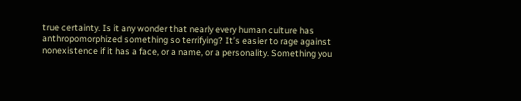true certainty. Is it any wonder that nearly every human culture has anthropomorphized something so terrifying? It’s easier to rage against nonexistence if it has a face, or a name, or a personality. Something you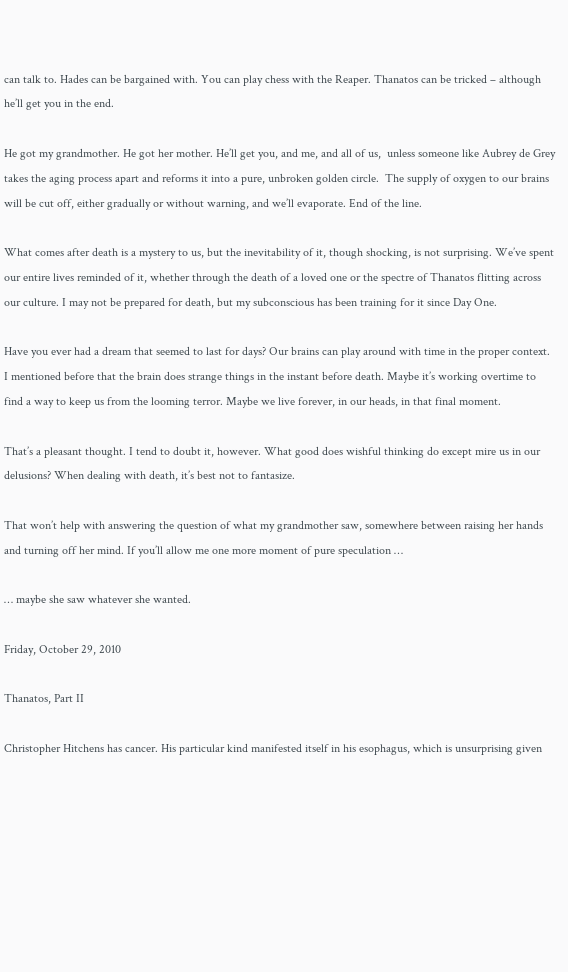can talk to. Hades can be bargained with. You can play chess with the Reaper. Thanatos can be tricked – although he’ll get you in the end.

He got my grandmother. He got her mother. He’ll get you, and me, and all of us,  unless someone like Aubrey de Grey takes the aging process apart and reforms it into a pure, unbroken golden circle.  The supply of oxygen to our brains will be cut off, either gradually or without warning, and we’ll evaporate. End of the line.

What comes after death is a mystery to us, but the inevitability of it, though shocking, is not surprising. We’ve spent our entire lives reminded of it, whether through the death of a loved one or the spectre of Thanatos flitting across our culture. I may not be prepared for death, but my subconscious has been training for it since Day One.

Have you ever had a dream that seemed to last for days? Our brains can play around with time in the proper context. I mentioned before that the brain does strange things in the instant before death. Maybe it’s working overtime to find a way to keep us from the looming terror. Maybe we live forever, in our heads, in that final moment.

That’s a pleasant thought. I tend to doubt it, however. What good does wishful thinking do except mire us in our delusions? When dealing with death, it’s best not to fantasize.

That won’t help with answering the question of what my grandmother saw, somewhere between raising her hands and turning off her mind. If you’ll allow me one more moment of pure speculation …

… maybe she saw whatever she wanted.

Friday, October 29, 2010

Thanatos, Part II

Christopher Hitchens has cancer. His particular kind manifested itself in his esophagus, which is unsurprising given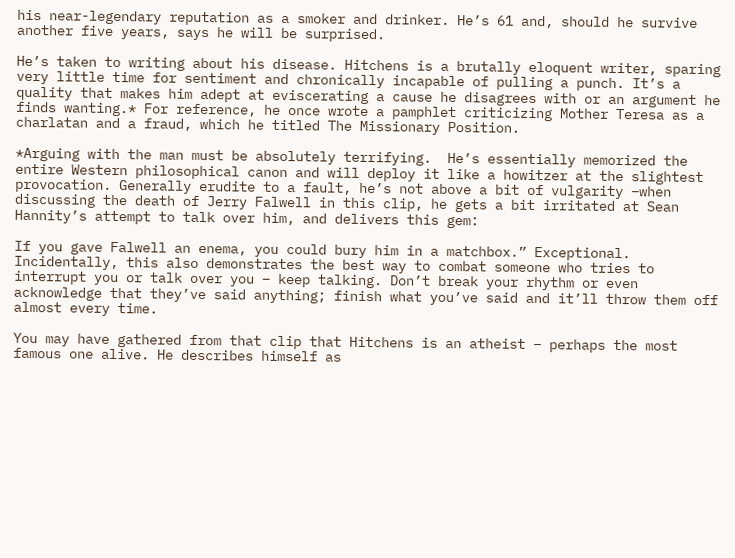his near-legendary reputation as a smoker and drinker. He’s 61 and, should he survive another five years, says he will be surprised.

He’s taken to writing about his disease. Hitchens is a brutally eloquent writer, sparing very little time for sentiment and chronically incapable of pulling a punch. It’s a quality that makes him adept at eviscerating a cause he disagrees with or an argument he finds wanting.* For reference, he once wrote a pamphlet criticizing Mother Teresa as a charlatan and a fraud, which he titled The Missionary Position.

*Arguing with the man must be absolutely terrifying.  He’s essentially memorized the entire Western philosophical canon and will deploy it like a howitzer at the slightest provocation. Generally erudite to a fault, he’s not above a bit of vulgarity –when discussing the death of Jerry Falwell in this clip, he gets a bit irritated at Sean Hannity’s attempt to talk over him, and delivers this gem:

If you gave Falwell an enema, you could bury him in a matchbox.” Exceptional. Incidentally, this also demonstrates the best way to combat someone who tries to interrupt you or talk over you – keep talking. Don’t break your rhythm or even acknowledge that they’ve said anything; finish what you’ve said and it’ll throw them off almost every time.

You may have gathered from that clip that Hitchens is an atheist – perhaps the most famous one alive. He describes himself as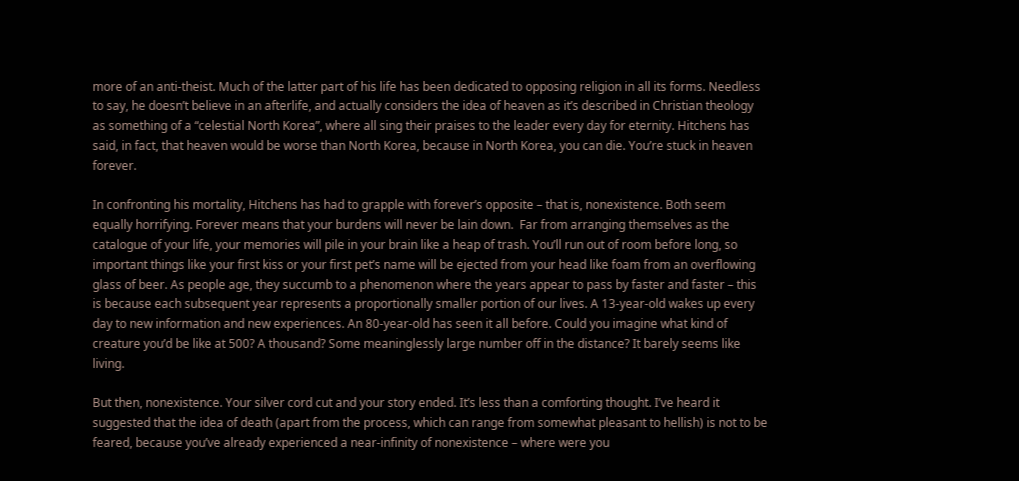more of an anti-theist. Much of the latter part of his life has been dedicated to opposing religion in all its forms. Needless to say, he doesn’t believe in an afterlife, and actually considers the idea of heaven as it’s described in Christian theology as something of a “celestial North Korea”, where all sing their praises to the leader every day for eternity. Hitchens has said, in fact, that heaven would be worse than North Korea, because in North Korea, you can die. You’re stuck in heaven forever.

In confronting his mortality, Hitchens has had to grapple with forever’s opposite – that is, nonexistence. Both seem equally horrifying. Forever means that your burdens will never be lain down.  Far from arranging themselves as the catalogue of your life, your memories will pile in your brain like a heap of trash. You’ll run out of room before long, so important things like your first kiss or your first pet’s name will be ejected from your head like foam from an overflowing glass of beer. As people age, they succumb to a phenomenon where the years appear to pass by faster and faster – this is because each subsequent year represents a proportionally smaller portion of our lives. A 13-year-old wakes up every day to new information and new experiences. An 80-year-old has seen it all before. Could you imagine what kind of creature you’d be like at 500? A thousand? Some meaninglessly large number off in the distance? It barely seems like living.

But then, nonexistence. Your silver cord cut and your story ended. It’s less than a comforting thought. I’ve heard it suggested that the idea of death (apart from the process, which can range from somewhat pleasant to hellish) is not to be feared, because you’ve already experienced a near-infinity of nonexistence – where were you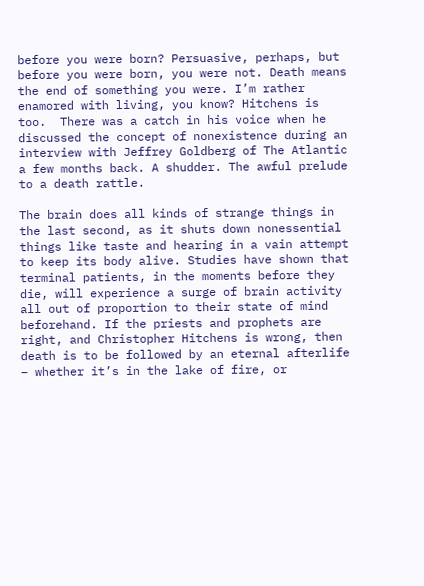before you were born? Persuasive, perhaps, but before you were born, you were not. Death means the end of something you were. I’m rather enamored with living, you know? Hitchens is too.  There was a catch in his voice when he discussed the concept of nonexistence during an interview with Jeffrey Goldberg of The Atlantic a few months back. A shudder. The awful prelude to a death rattle.

The brain does all kinds of strange things in the last second, as it shuts down nonessential things like taste and hearing in a vain attempt to keep its body alive. Studies have shown that terminal patients, in the moments before they die, will experience a surge of brain activity all out of proportion to their state of mind beforehand. If the priests and prophets are right, and Christopher Hitchens is wrong, then death is to be followed by an eternal afterlife – whether it’s in the lake of fire, or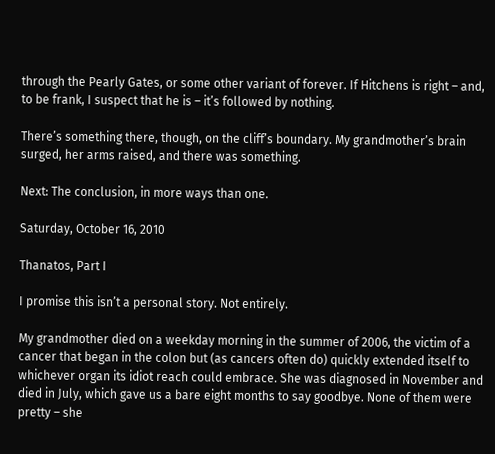through the Pearly Gates, or some other variant of forever. If Hitchens is right – and, to be frank, I suspect that he is – it’s followed by nothing.

There’s something there, though, on the cliff’s boundary. My grandmother’s brain surged, her arms raised, and there was something.

Next: The conclusion, in more ways than one.

Saturday, October 16, 2010

Thanatos, Part I

I promise this isn’t a personal story. Not entirely.

My grandmother died on a weekday morning in the summer of 2006, the victim of a cancer that began in the colon but (as cancers often do) quickly extended itself to whichever organ its idiot reach could embrace. She was diagnosed in November and died in July, which gave us a bare eight months to say goodbye. None of them were pretty – she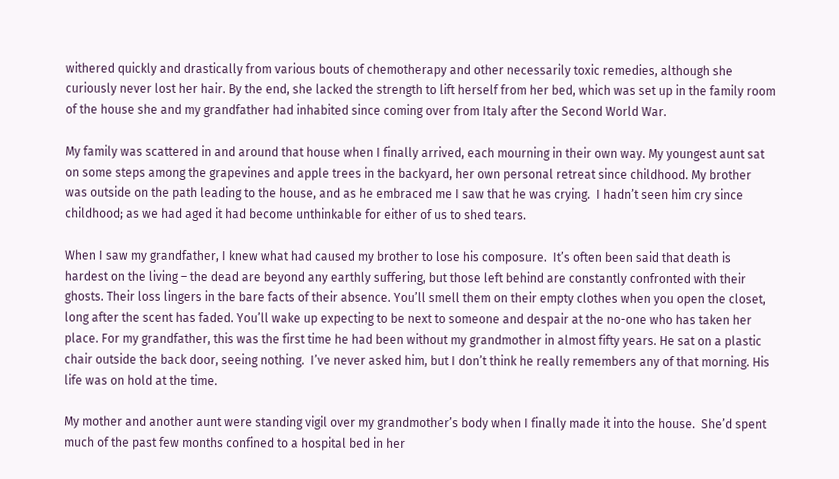withered quickly and drastically from various bouts of chemotherapy and other necessarily toxic remedies, although she curiously never lost her hair. By the end, she lacked the strength to lift herself from her bed, which was set up in the family room of the house she and my grandfather had inhabited since coming over from Italy after the Second World War.

My family was scattered in and around that house when I finally arrived, each mourning in their own way. My youngest aunt sat on some steps among the grapevines and apple trees in the backyard, her own personal retreat since childhood. My brother was outside on the path leading to the house, and as he embraced me I saw that he was crying.  I hadn’t seen him cry since childhood; as we had aged it had become unthinkable for either of us to shed tears.

When I saw my grandfather, I knew what had caused my brother to lose his composure.  It’s often been said that death is hardest on the living – the dead are beyond any earthly suffering, but those left behind are constantly confronted with their ghosts. Their loss lingers in the bare facts of their absence. You’ll smell them on their empty clothes when you open the closet, long after the scent has faded. You’ll wake up expecting to be next to someone and despair at the no-one who has taken her place. For my grandfather, this was the first time he had been without my grandmother in almost fifty years. He sat on a plastic chair outside the back door, seeing nothing.  I’ve never asked him, but I don’t think he really remembers any of that morning. His life was on hold at the time.

My mother and another aunt were standing vigil over my grandmother’s body when I finally made it into the house.  She’d spent much of the past few months confined to a hospital bed in her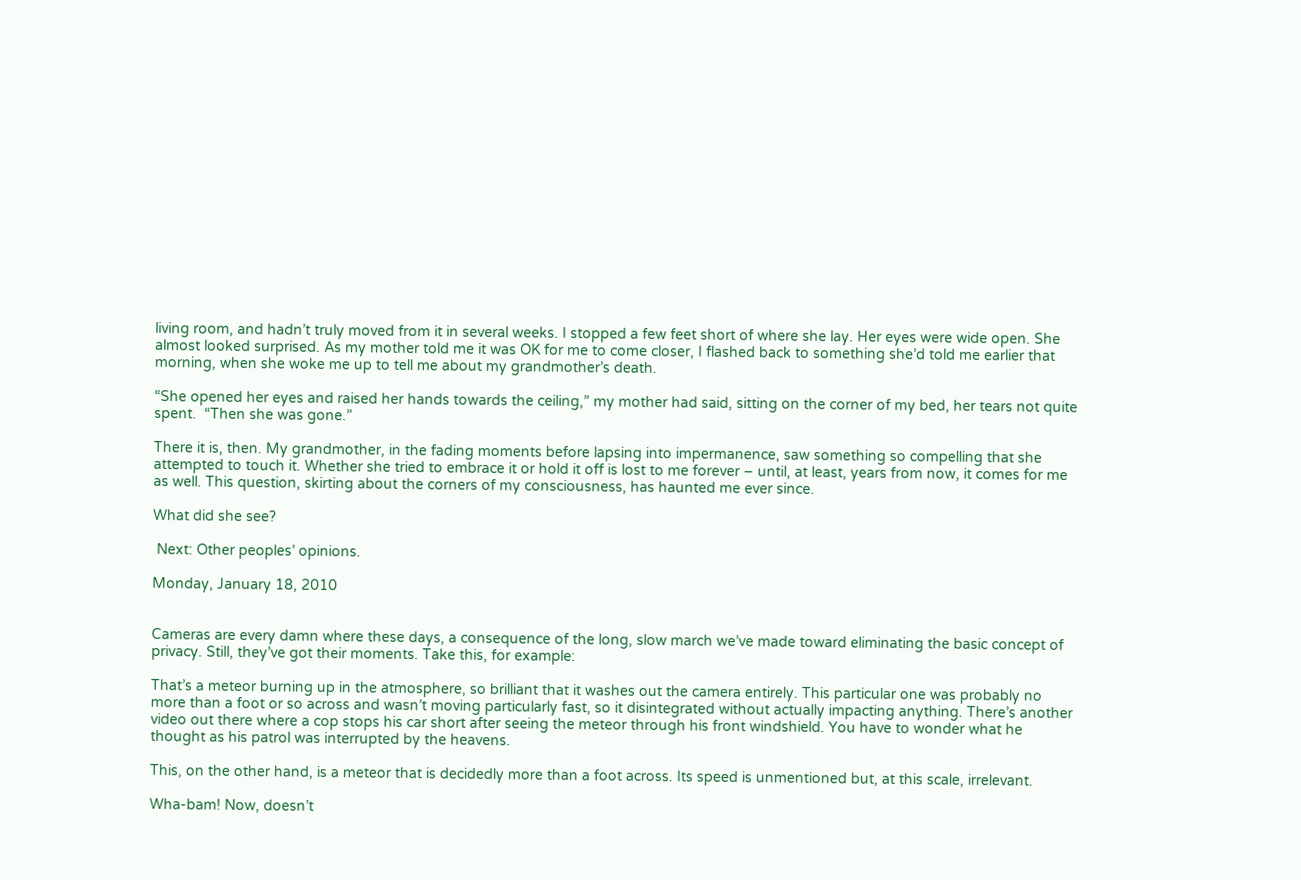living room, and hadn’t truly moved from it in several weeks. I stopped a few feet short of where she lay. Her eyes were wide open. She almost looked surprised. As my mother told me it was OK for me to come closer, I flashed back to something she’d told me earlier that morning, when she woke me up to tell me about my grandmother’s death.

“She opened her eyes and raised her hands towards the ceiling,” my mother had said, sitting on the corner of my bed, her tears not quite spent.  “Then she was gone.”

There it is, then. My grandmother, in the fading moments before lapsing into impermanence, saw something so compelling that she attempted to touch it. Whether she tried to embrace it or hold it off is lost to me forever – until, at least, years from now, it comes for me as well. This question, skirting about the corners of my consciousness, has haunted me ever since.

What did she see?

 Next: Other peoples’ opinions.

Monday, January 18, 2010


Cameras are every damn where these days, a consequence of the long, slow march we’ve made toward eliminating the basic concept of privacy. Still, they’ve got their moments. Take this, for example:

That’s a meteor burning up in the atmosphere, so brilliant that it washes out the camera entirely. This particular one was probably no more than a foot or so across and wasn’t moving particularly fast, so it disintegrated without actually impacting anything. There’s another video out there where a cop stops his car short after seeing the meteor through his front windshield. You have to wonder what he thought as his patrol was interrupted by the heavens.

This, on the other hand, is a meteor that is decidedly more than a foot across. Its speed is unmentioned but, at this scale, irrelevant.

Wha-bam! Now, doesn’t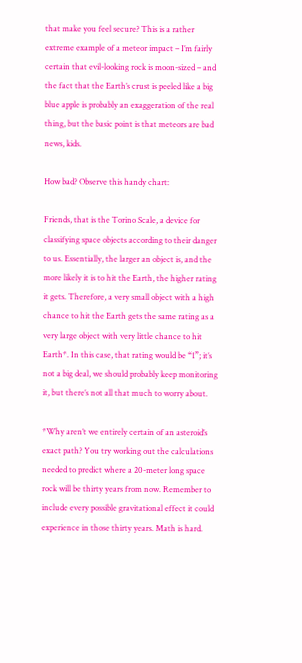that make you feel secure? This is a rather extreme example of a meteor impact – I’m fairly certain that evil-looking rock is moon-sized – and the fact that the Earth’s crust is peeled like a big blue apple is probably an exaggeration of the real thing, but the basic point is that meteors are bad news, kids.

How bad? Observe this handy chart:

Friends, that is the Torino Scale, a device for classifying space objects according to their danger to us. Essentially, the larger an object is, and the more likely it is to hit the Earth, the higher rating it gets. Therefore, a very small object with a high chance to hit the Earth gets the same rating as a very large object with very little chance to hit Earth*. In this case, that rating would be “1”; it’s not a big deal, we should probably keep monitoring it, but there’s not all that much to worry about.

*Why aren’t we entirely certain of an asteroid’s exact path? You try working out the calculations needed to predict where a 20-meter long space rock will be thirty years from now. Remember to include every possible gravitational effect it could experience in those thirty years. Math is hard.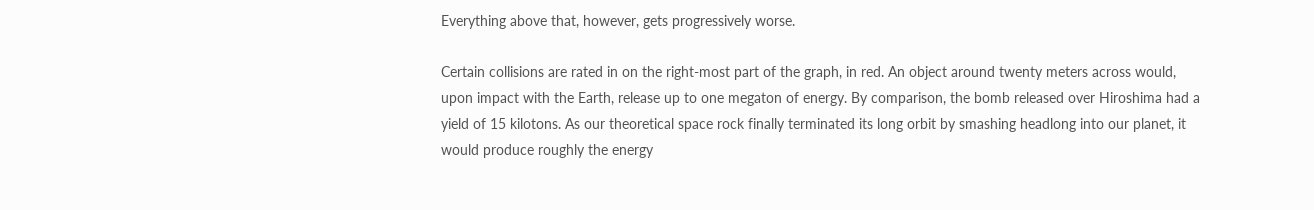Everything above that, however, gets progressively worse.

Certain collisions are rated in on the right-most part of the graph, in red. An object around twenty meters across would, upon impact with the Earth, release up to one megaton of energy. By comparison, the bomb released over Hiroshima had a yield of 15 kilotons. As our theoretical space rock finally terminated its long orbit by smashing headlong into our planet, it would produce roughly the energy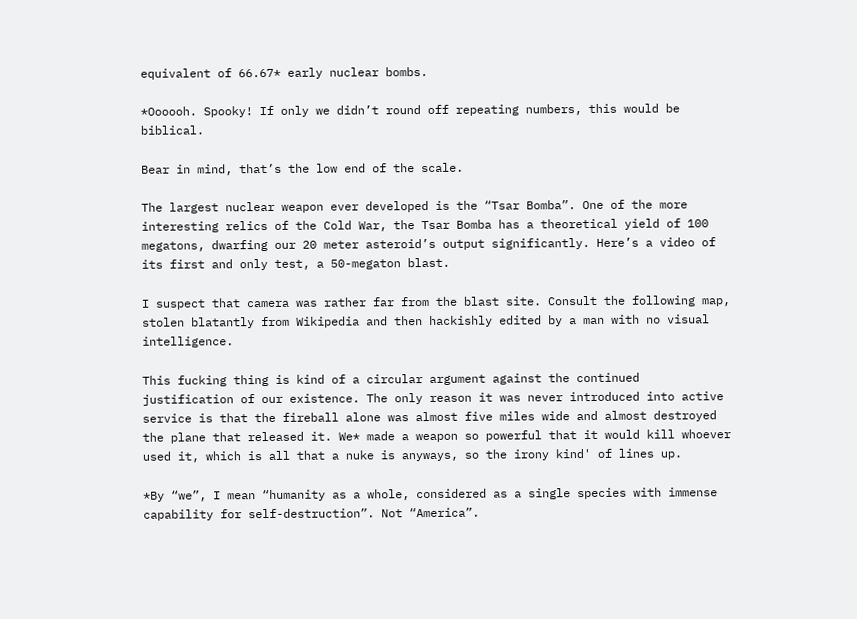equivalent of 66.67* early nuclear bombs.

*Oooooh. Spooky! If only we didn’t round off repeating numbers, this would be biblical.

Bear in mind, that’s the low end of the scale.

The largest nuclear weapon ever developed is the “Tsar Bomba”. One of the more interesting relics of the Cold War, the Tsar Bomba has a theoretical yield of 100 megatons, dwarfing our 20 meter asteroid’s output significantly. Here’s a video of its first and only test, a 50-megaton blast.

I suspect that camera was rather far from the blast site. Consult the following map, stolen blatantly from Wikipedia and then hackishly edited by a man with no visual intelligence.

This fucking thing is kind of a circular argument against the continued justification of our existence. The only reason it was never introduced into active service is that the fireball alone was almost five miles wide and almost destroyed the plane that released it. We* made a weapon so powerful that it would kill whoever used it, which is all that a nuke is anyways, so the irony kind' of lines up.

*By “we”, I mean “humanity as a whole, considered as a single species with immense capability for self-destruction”. Not “America”.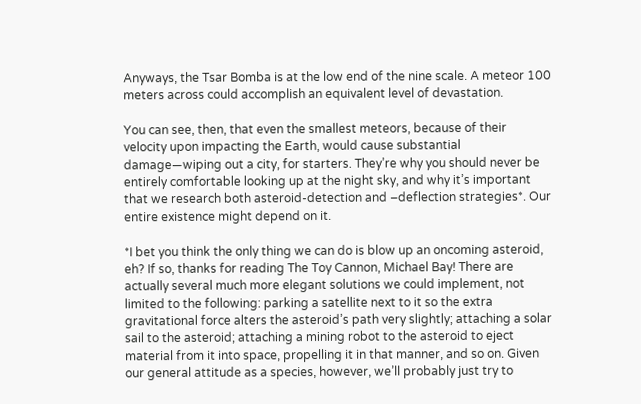Anyways, the Tsar Bomba is at the low end of the nine scale. A meteor 100 meters across could accomplish an equivalent level of devastation.

You can see, then, that even the smallest meteors, because of their velocity upon impacting the Earth, would cause substantial damage—wiping out a city, for starters. They’re why you should never be entirely comfortable looking up at the night sky, and why it’s important that we research both asteroid-detection and –deflection strategies*. Our entire existence might depend on it.

*I bet you think the only thing we can do is blow up an oncoming asteroid, eh? If so, thanks for reading The Toy Cannon, Michael Bay! There are actually several much more elegant solutions we could implement, not limited to the following: parking a satellite next to it so the extra gravitational force alters the asteroid’s path very slightly; attaching a solar sail to the asteroid; attaching a mining robot to the asteroid to eject material from it into space, propelling it in that manner, and so on. Given our general attitude as a species, however, we’ll probably just try to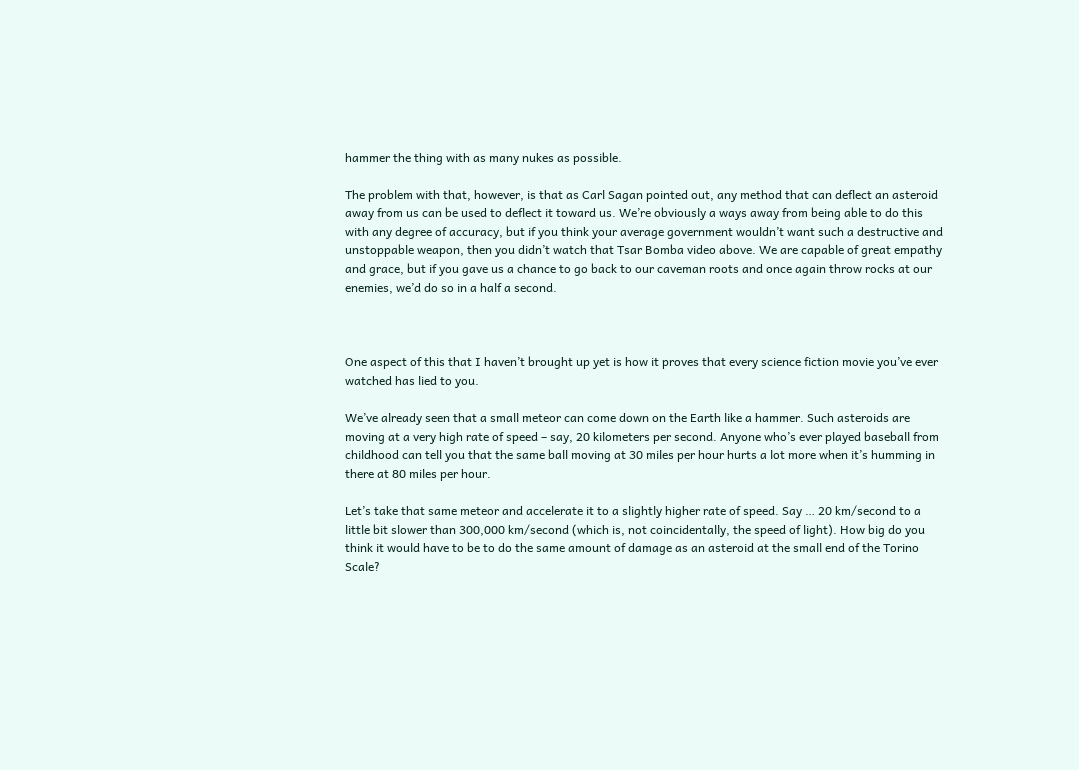hammer the thing with as many nukes as possible.

The problem with that, however, is that as Carl Sagan pointed out, any method that can deflect an asteroid away from us can be used to deflect it toward us. We’re obviously a ways away from being able to do this with any degree of accuracy, but if you think your average government wouldn’t want such a destructive and unstoppable weapon, then you didn’t watch that Tsar Bomba video above. We are capable of great empathy and grace, but if you gave us a chance to go back to our caveman roots and once again throw rocks at our enemies, we’d do so in a half a second.



One aspect of this that I haven’t brought up yet is how it proves that every science fiction movie you’ve ever watched has lied to you.

We’ve already seen that a small meteor can come down on the Earth like a hammer. Such asteroids are moving at a very high rate of speed – say, 20 kilometers per second. Anyone who’s ever played baseball from childhood can tell you that the same ball moving at 30 miles per hour hurts a lot more when it’s humming in there at 80 miles per hour.

Let’s take that same meteor and accelerate it to a slightly higher rate of speed. Say … 20 km/second to a little bit slower than 300,000 km/second (which is, not coincidentally, the speed of light). How big do you think it would have to be to do the same amount of damage as an asteroid at the small end of the Torino Scale?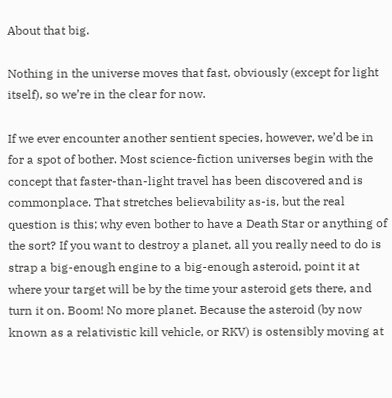About that big.

Nothing in the universe moves that fast, obviously (except for light itself), so we’re in the clear for now.

If we ever encounter another sentient species, however, we’d be in for a spot of bother. Most science-fiction universes begin with the concept that faster-than-light travel has been discovered and is commonplace. That stretches believability as-is, but the real question is this; why even bother to have a Death Star or anything of the sort? If you want to destroy a planet, all you really need to do is strap a big-enough engine to a big-enough asteroid, point it at where your target will be by the time your asteroid gets there, and turn it on. Boom! No more planet. Because the asteroid (by now known as a relativistic kill vehicle, or RKV) is ostensibly moving at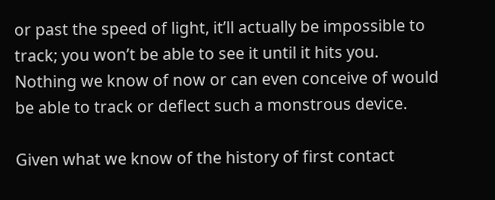or past the speed of light, it’ll actually be impossible to track; you won’t be able to see it until it hits you. Nothing we know of now or can even conceive of would be able to track or deflect such a monstrous device.

Given what we know of the history of first contact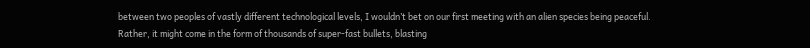between two peoples of vastly different technological levels, I wouldn’t bet on our first meeting with an alien species being peaceful. Rather, it might come in the form of thousands of super-fast bullets, blasting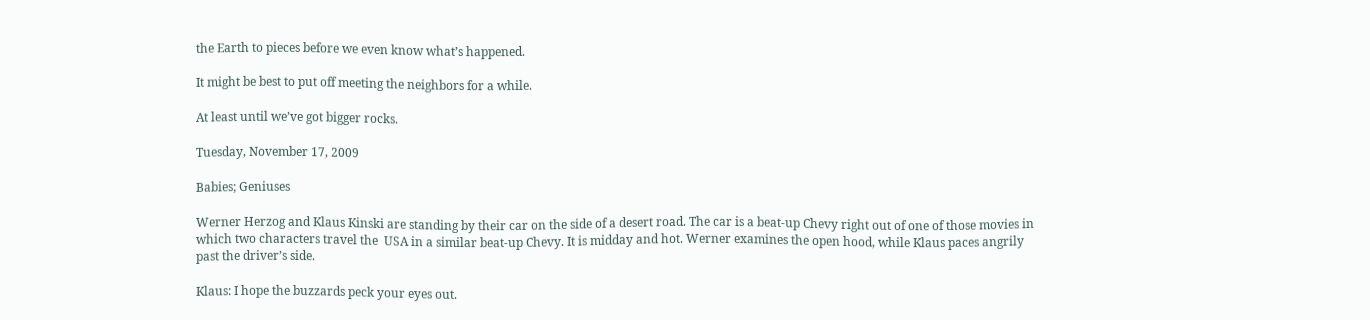the Earth to pieces before we even know what’s happened.

It might be best to put off meeting the neighbors for a while.

At least until we’ve got bigger rocks.

Tuesday, November 17, 2009

Babies; Geniuses

Werner Herzog and Klaus Kinski are standing by their car on the side of a desert road. The car is a beat-up Chevy right out of one of those movies in which two characters travel the  USA in a similar beat-up Chevy. It is midday and hot. Werner examines the open hood, while Klaus paces angrily past the driver’s side.

Klaus: I hope the buzzards peck your eyes out.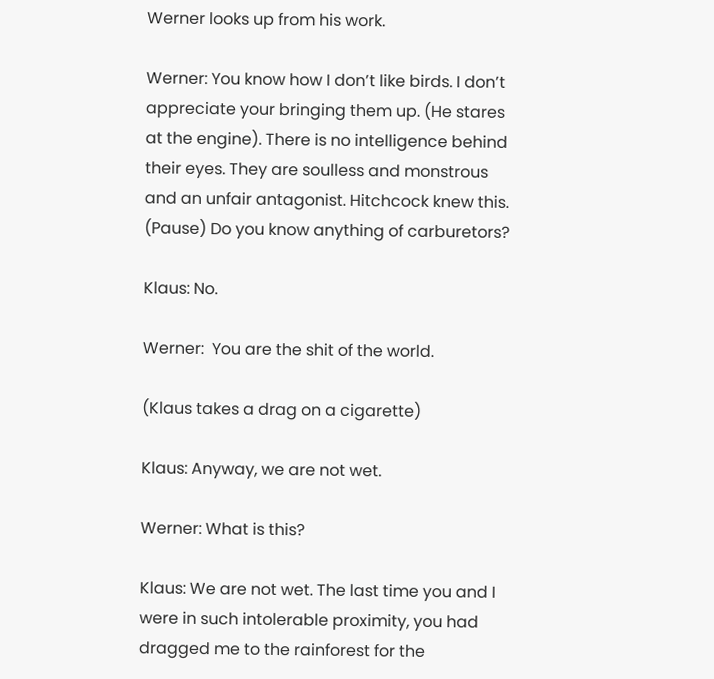Werner looks up from his work.

Werner: You know how I don’t like birds. I don’t appreciate your bringing them up. (He stares at the engine). There is no intelligence behind their eyes. They are soulless and monstrous and an unfair antagonist. Hitchcock knew this. (Pause) Do you know anything of carburetors?

Klaus: No.

Werner:  You are the shit of the world.

(Klaus takes a drag on a cigarette)

Klaus: Anyway, we are not wet.

Werner: What is this?

Klaus: We are not wet. The last time you and I were in such intolerable proximity, you had dragged me to the rainforest for the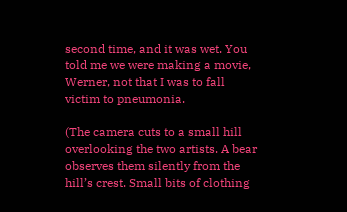second time, and it was wet. You told me we were making a movie, Werner, not that I was to fall victim to pneumonia.

(The camera cuts to a small hill overlooking the two artists. A bear observes them silently from the hill’s crest. Small bits of clothing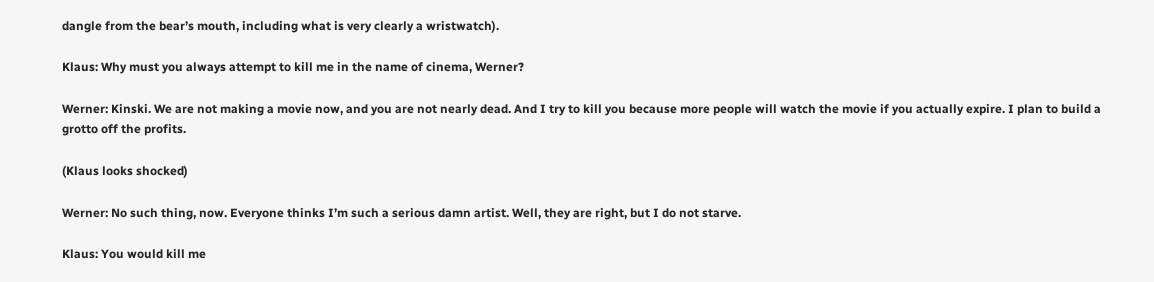dangle from the bear’s mouth, including what is very clearly a wristwatch).

Klaus: Why must you always attempt to kill me in the name of cinema, Werner?

Werner: Kinski. We are not making a movie now, and you are not nearly dead. And I try to kill you because more people will watch the movie if you actually expire. I plan to build a grotto off the profits.

(Klaus looks shocked)

Werner: No such thing, now. Everyone thinks I’m such a serious damn artist. Well, they are right, but I do not starve.

Klaus: You would kill me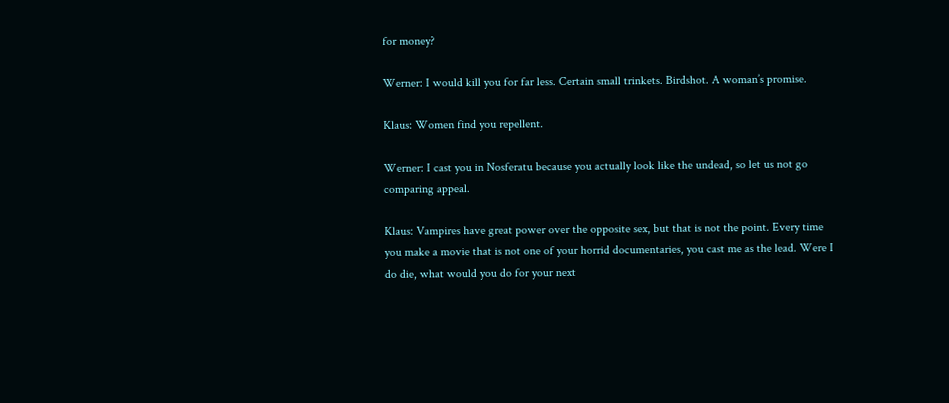for money?

Werner: I would kill you for far less. Certain small trinkets. Birdshot. A woman’s promise.

Klaus: Women find you repellent.

Werner: I cast you in Nosferatu because you actually look like the undead, so let us not go comparing appeal.

Klaus: Vampires have great power over the opposite sex, but that is not the point. Every time you make a movie that is not one of your horrid documentaries, you cast me as the lead. Were I do die, what would you do for your next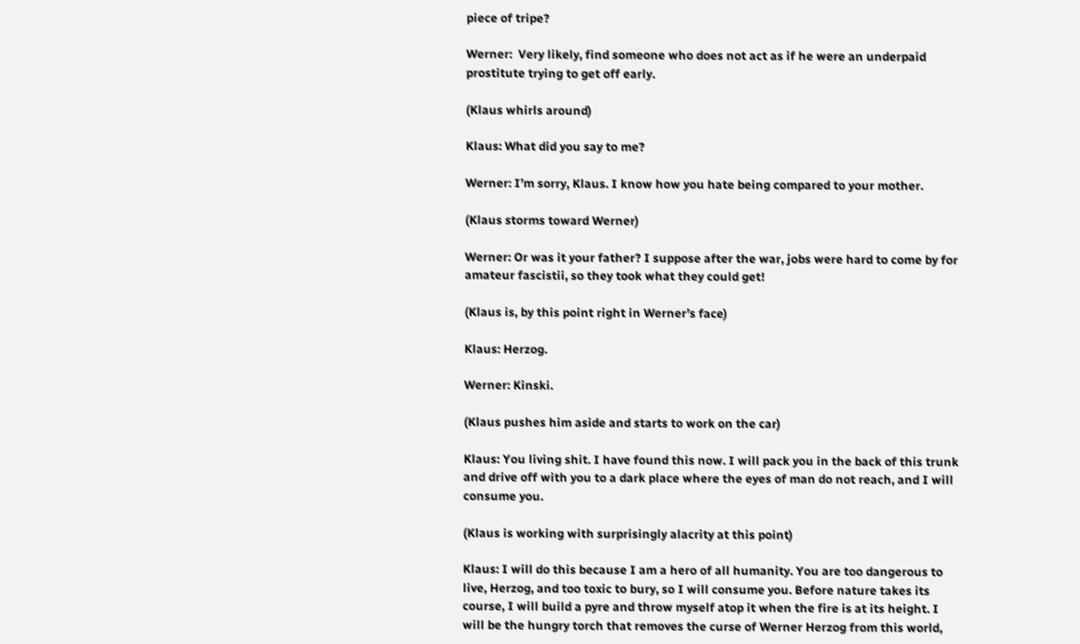piece of tripe?

Werner:  Very likely, find someone who does not act as if he were an underpaid prostitute trying to get off early.

(Klaus whirls around)

Klaus: What did you say to me?

Werner: I’m sorry, Klaus. I know how you hate being compared to your mother.

(Klaus storms toward Werner)

Werner: Or was it your father? I suppose after the war, jobs were hard to come by for amateur fascistii, so they took what they could get!

(Klaus is, by this point right in Werner’s face)

Klaus: Herzog.

Werner: Kinski.

(Klaus pushes him aside and starts to work on the car)

Klaus: You living shit. I have found this now. I will pack you in the back of this trunk and drive off with you to a dark place where the eyes of man do not reach, and I will consume you.

(Klaus is working with surprisingly alacrity at this point)

Klaus: I will do this because I am a hero of all humanity. You are too dangerous to live, Herzog, and too toxic to bury, so I will consume you. Before nature takes its course, I will build a pyre and throw myself atop it when the fire is at its height. I will be the hungry torch that removes the curse of Werner Herzog from this world,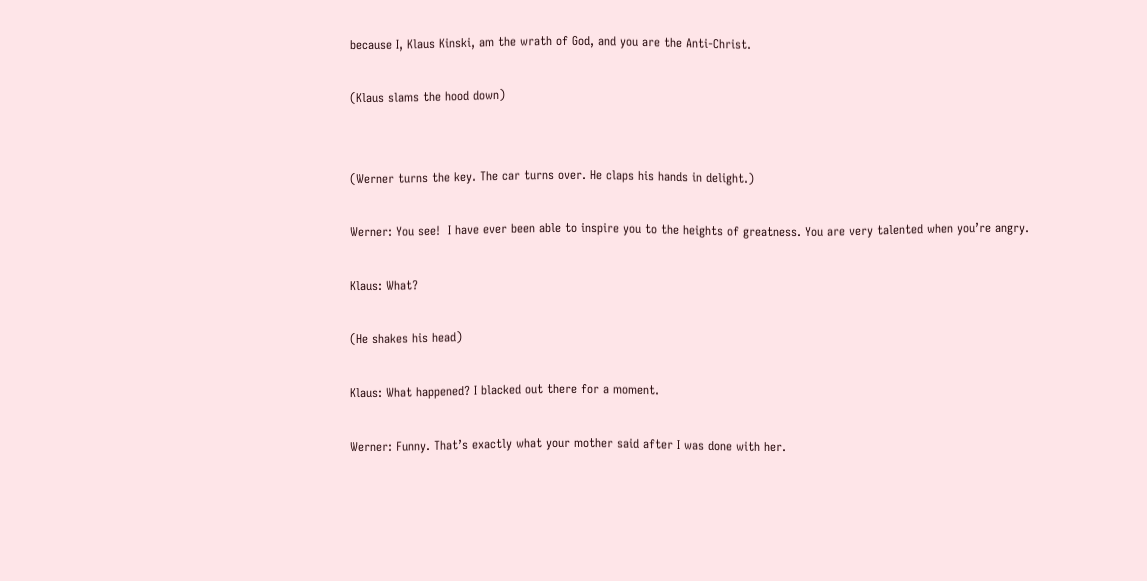because I, Klaus Kinski, am the wrath of God, and you are the Anti-Christ.

(Klaus slams the hood down)


(Werner turns the key. The car turns over. He claps his hands in delight.)

Werner: You see!  I have ever been able to inspire you to the heights of greatness. You are very talented when you’re angry.

Klaus: What?

(He shakes his head)

Klaus: What happened? I blacked out there for a moment.

Werner: Funny. That’s exactly what your mother said after I was done with her.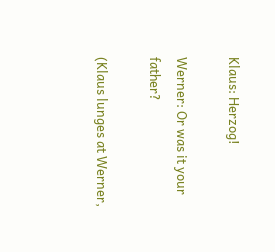Klaus: Herzog!

Werner: Or was it your father?

(Klaus lunges at Werner,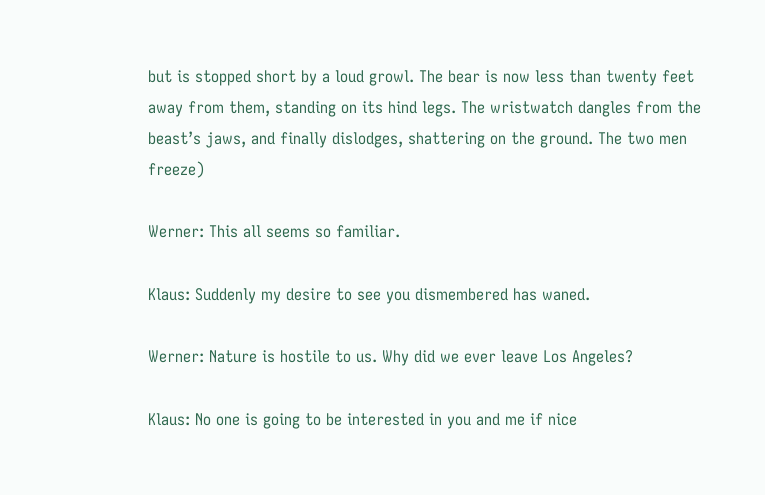but is stopped short by a loud growl. The bear is now less than twenty feet away from them, standing on its hind legs. The wristwatch dangles from the beast’s jaws, and finally dislodges, shattering on the ground. The two men freeze)

Werner: This all seems so familiar.

Klaus: Suddenly my desire to see you dismembered has waned.

Werner: Nature is hostile to us. Why did we ever leave Los Angeles?

Klaus: No one is going to be interested in you and me if nice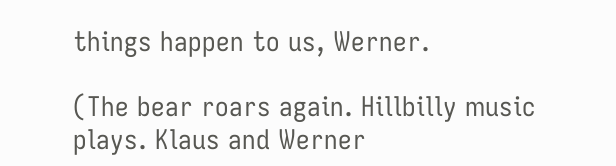things happen to us, Werner.

(The bear roars again. Hillbilly music plays. Klaus and Werner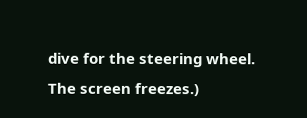dive for the steering wheel. The screen freezes.)